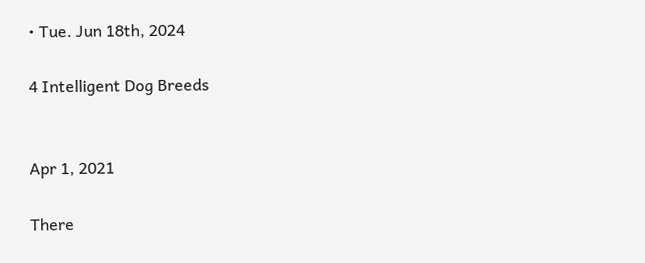• Tue. Jun 18th, 2024

4 Intelligent Dog Breeds


Apr 1, 2021

There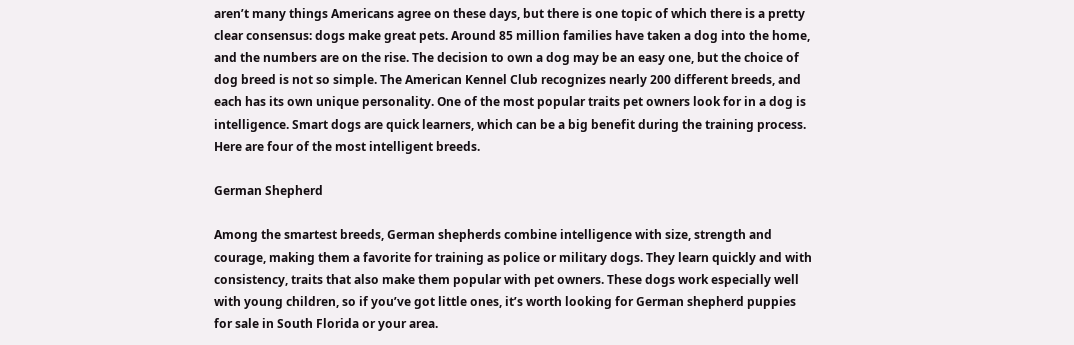aren’t many things Americans agree on these days, but there is one topic of which there is a pretty clear consensus: dogs make great pets. Around 85 million families have taken a dog into the home, and the numbers are on the rise. The decision to own a dog may be an easy one, but the choice of dog breed is not so simple. The American Kennel Club recognizes nearly 200 different breeds, and each has its own unique personality. One of the most popular traits pet owners look for in a dog is intelligence. Smart dogs are quick learners, which can be a big benefit during the training process. Here are four of the most intelligent breeds.

German Shepherd

Among the smartest breeds, German shepherds combine intelligence with size, strength and courage, making them a favorite for training as police or military dogs. They learn quickly and with consistency, traits that also make them popular with pet owners. These dogs work especially well with young children, so if you’ve got little ones, it’s worth looking for German shepherd puppies for sale in South Florida or your area.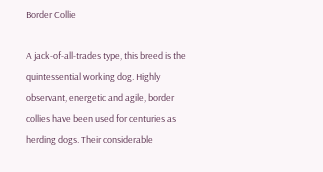Border Collie

A jack-of-all-trades type, this breed is the quintessential working dog. Highly observant, energetic and agile, border collies have been used for centuries as herding dogs. Their considerable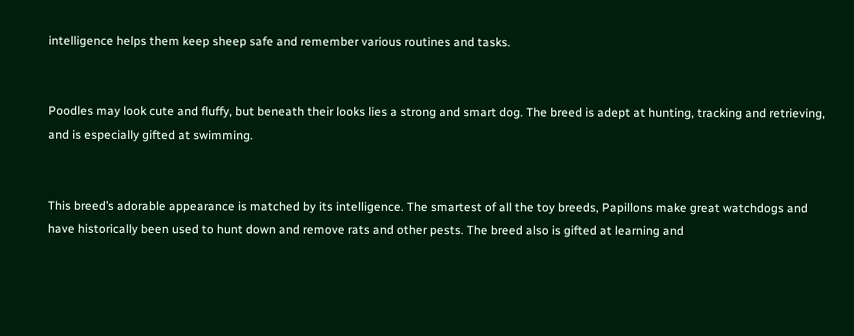intelligence helps them keep sheep safe and remember various routines and tasks.


Poodles may look cute and fluffy, but beneath their looks lies a strong and smart dog. The breed is adept at hunting, tracking and retrieving, and is especially gifted at swimming.


This breed’s adorable appearance is matched by its intelligence. The smartest of all the toy breeds, Papillons make great watchdogs and have historically been used to hunt down and remove rats and other pests. The breed also is gifted at learning and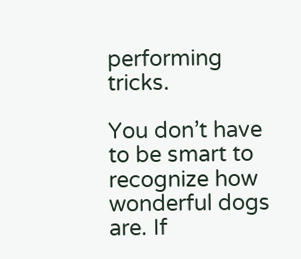performing tricks.

You don’t have to be smart to recognize how wonderful dogs are. If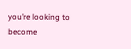you’re looking to become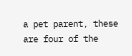a pet parent, these are four of the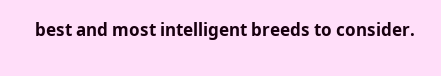best and most intelligent breeds to consider.